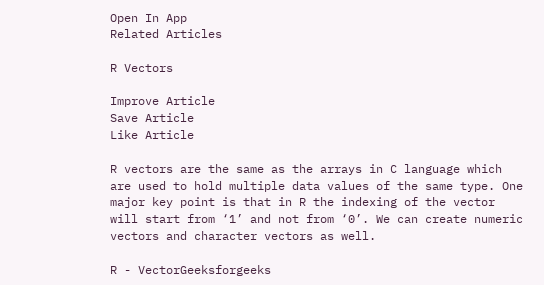Open In App
Related Articles

R Vectors

Improve Article
Save Article
Like Article

R vectors are the same as the arrays in C language which are used to hold multiple data values of the same type. One major key point is that in R the indexing of the vector will start from ‘1’ and not from ‘0’. We can create numeric vectors and character vectors as well.

R - VectorGeeksforgeeks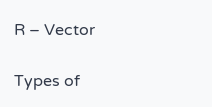R – Vector

Types of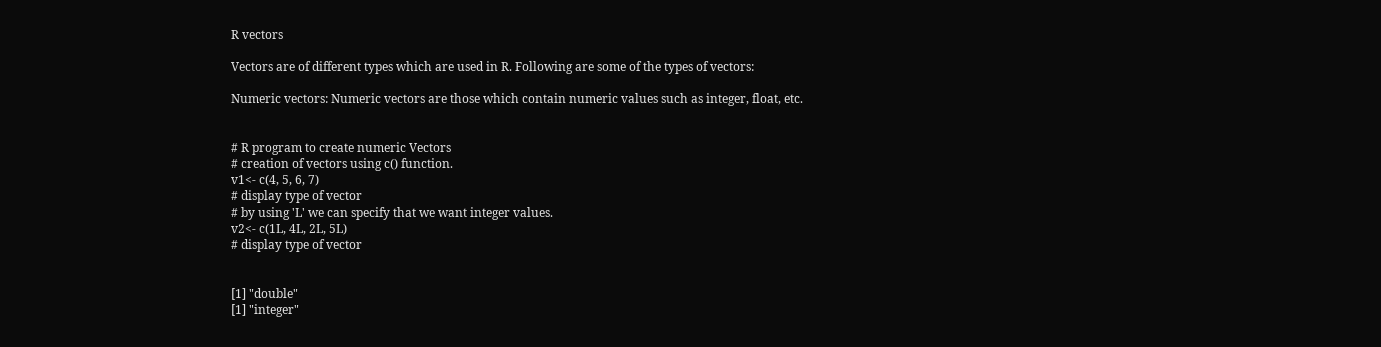R vectors

Vectors are of different types which are used in R. Following are some of the types of vectors:

Numeric vectors: Numeric vectors are those which contain numeric values such as integer, float, etc.


# R program to create numeric Vectors
# creation of vectors using c() function.
v1<- c(4, 5, 6, 7)
# display type of vector
# by using 'L' we can specify that we want integer values.
v2<- c(1L, 4L, 2L, 5L)
# display type of vector


[1] "double"
[1] "integer"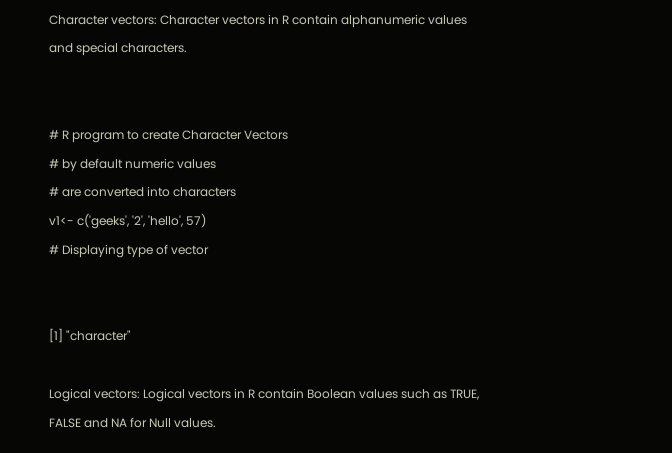Character vectors: Character vectors in R contain alphanumeric values and special characters.


# R program to create Character Vectors
# by default numeric values
# are converted into characters
v1<- c('geeks', '2', 'hello', 57)
# Displaying type of vector


[1] "character"

Logical vectors: Logical vectors in R contain Boolean values such as TRUE, FALSE and NA for Null values.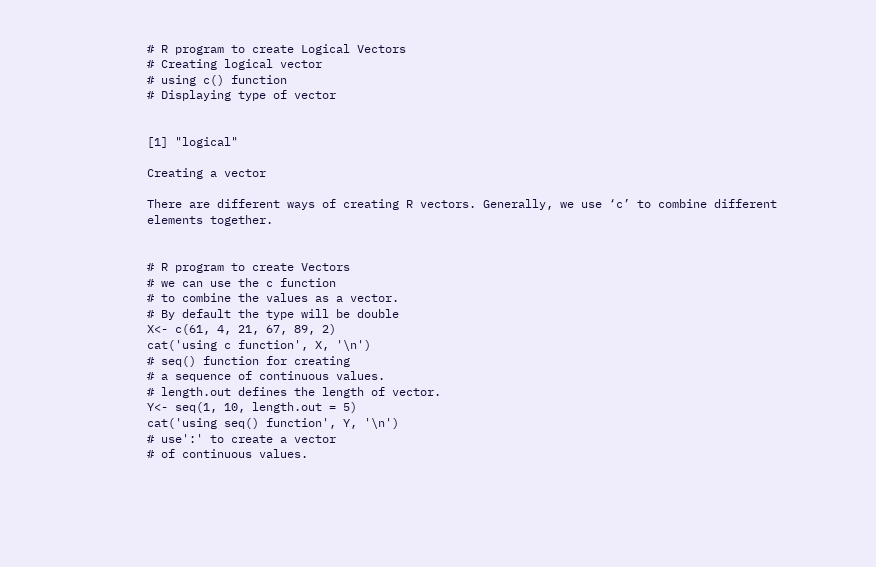# R program to create Logical Vectors
# Creating logical vector
# using c() function
# Displaying type of vector


[1] "logical"

Creating a vector

There are different ways of creating R vectors. Generally, we use ‘c’ to combine different elements together.


# R program to create Vectors
# we can use the c function
# to combine the values as a vector.
# By default the type will be double
X<- c(61, 4, 21, 67, 89, 2)
cat('using c function', X, '\n')
# seq() function for creating
# a sequence of continuous values.
# length.out defines the length of vector.
Y<- seq(1, 10, length.out = 5)
cat('using seq() function', Y, '\n')
# use':' to create a vector
# of continuous values.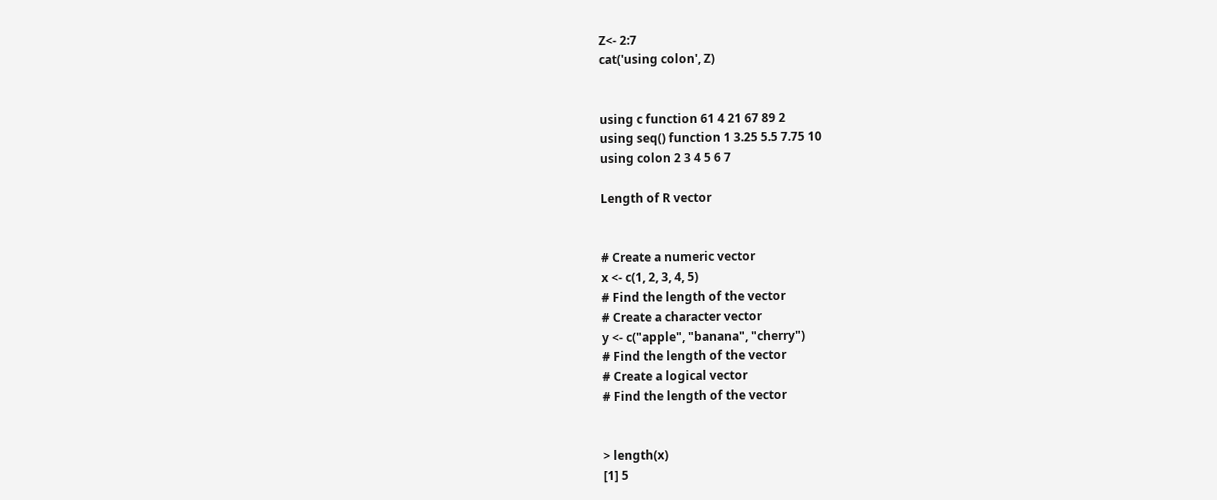Z<- 2:7
cat('using colon', Z)


using c function 61 4 21 67 89 2
using seq() function 1 3.25 5.5 7.75 10
using colon 2 3 4 5 6 7

Length of R vector


# Create a numeric vector
x <- c(1, 2, 3, 4, 5)
# Find the length of the vector
# Create a character vector
y <- c("apple", "banana", "cherry")
# Find the length of the vector
# Create a logical vector
# Find the length of the vector


> length(x)
[1] 5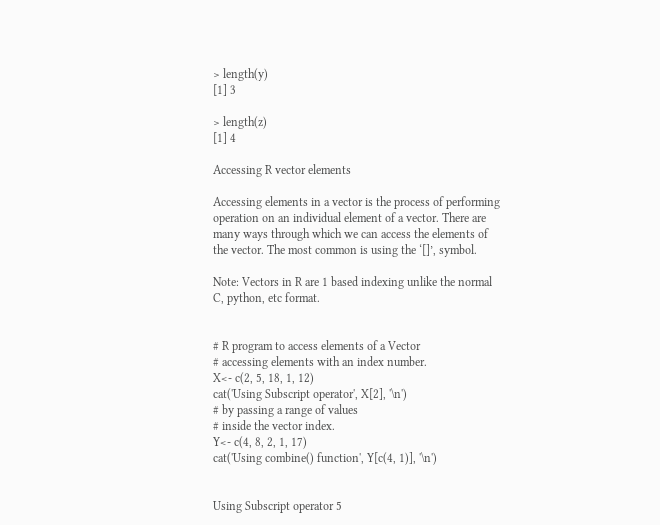> length(y)
[1] 3

> length(z)
[1] 4

Accessing R vector elements

Accessing elements in a vector is the process of performing operation on an individual element of a vector. There are many ways through which we can access the elements of the vector. The most common is using the ‘[]’, symbol.

Note: Vectors in R are 1 based indexing unlike the normal C, python, etc format.


# R program to access elements of a Vector
# accessing elements with an index number.
X<- c(2, 5, 18, 1, 12)
cat('Using Subscript operator', X[2], '\n')
# by passing a range of values
# inside the vector index.
Y<- c(4, 8, 2, 1, 17)
cat('Using combine() function', Y[c(4, 1)], '\n')


Using Subscript operator 5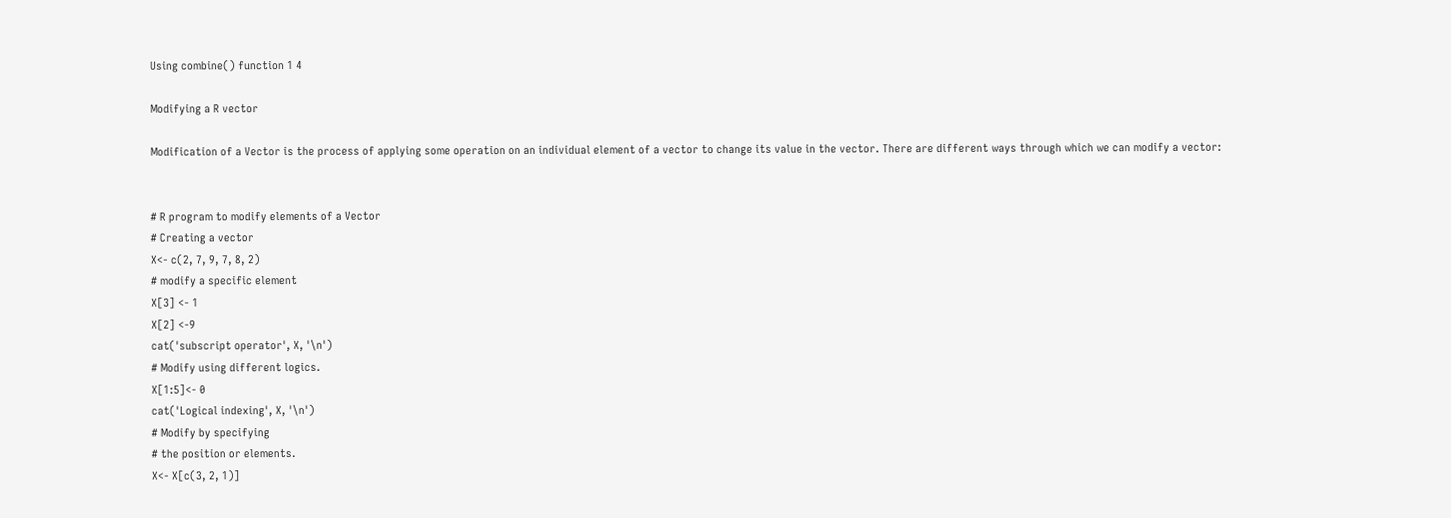Using combine() function 1 4

Modifying a R vector

Modification of a Vector is the process of applying some operation on an individual element of a vector to change its value in the vector. There are different ways through which we can modify a vector:


# R program to modify elements of a Vector
# Creating a vector
X<- c(2, 7, 9, 7, 8, 2)
# modify a specific element
X[3] <- 1
X[2] <-9
cat('subscript operator', X, '\n')
# Modify using different logics.
X[1:5]<- 0
cat('Logical indexing', X, '\n')
# Modify by specifying
# the position or elements.
X<- X[c(3, 2, 1)]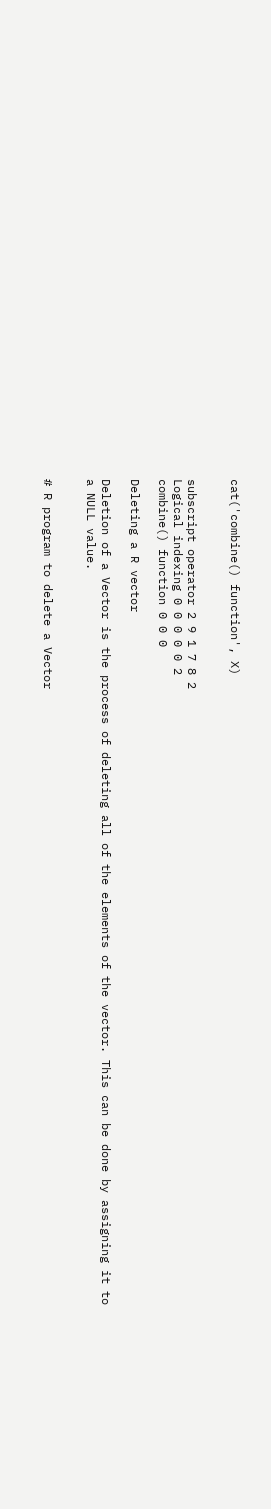cat('combine() function', X)


subscript operator 2 9 1 7 8 2
Logical indexing 0 0 0 0 0 2
combine() function 0 0 0

Deleting a R vector

Deletion of a Vector is the process of deleting all of the elements of the vector. This can be done by assigning it to a NULL value.


# R program to delete a Vector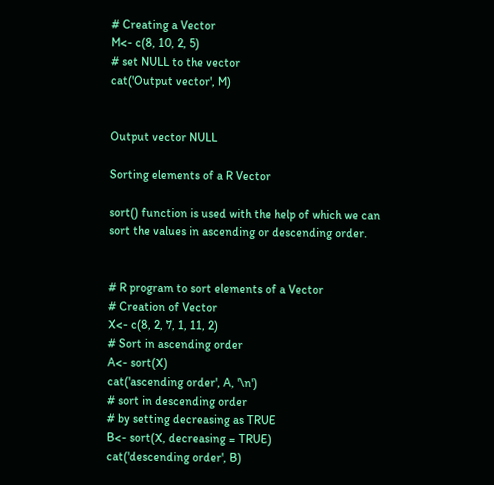# Creating a Vector
M<- c(8, 10, 2, 5)
# set NULL to the vector
cat('Output vector', M)


Output vector NULL

Sorting elements of a R Vector

sort() function is used with the help of which we can sort the values in ascending or descending order.


# R program to sort elements of a Vector
# Creation of Vector
X<- c(8, 2, 7, 1, 11, 2)
# Sort in ascending order
A<- sort(X)
cat('ascending order', A, '\n')
# sort in descending order
# by setting decreasing as TRUE
B<- sort(X, decreasing = TRUE)
cat('descending order', B)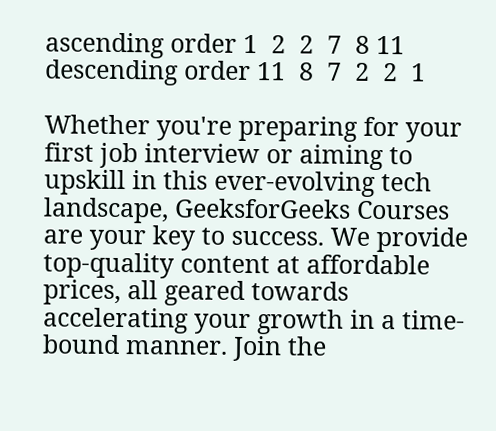ascending order 1  2  2  7  8 11
descending order 11  8  7  2  2  1

Whether you're preparing for your first job interview or aiming to upskill in this ever-evolving tech landscape, GeeksforGeeks Courses are your key to success. We provide top-quality content at affordable prices, all geared towards accelerating your growth in a time-bound manner. Join the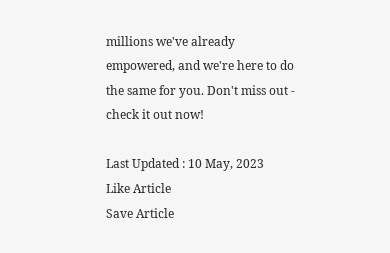millions we've already empowered, and we're here to do the same for you. Don't miss out - check it out now!

Last Updated : 10 May, 2023
Like Article
Save Article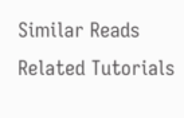Similar Reads
Related Tutorials